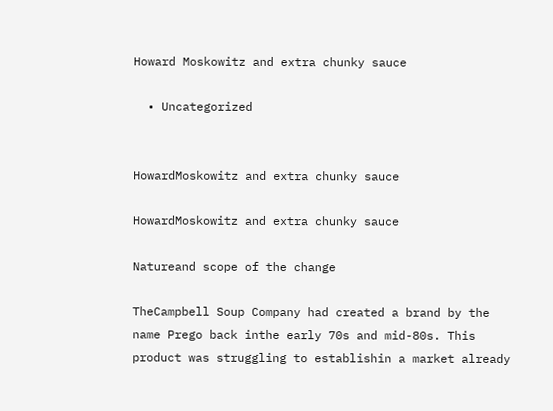Howard Moskowitz and extra chunky sauce

  • Uncategorized


HowardMoskowitz and extra chunky sauce

HowardMoskowitz and extra chunky sauce

Natureand scope of the change

TheCampbell Soup Company had created a brand by the name Prego back inthe early 70s and mid-80s. This product was struggling to establishin a market already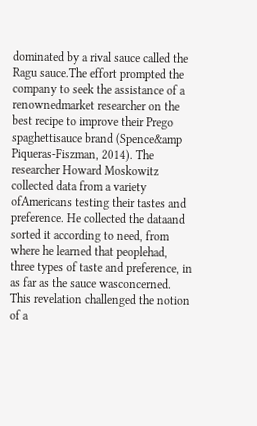dominated by a rival sauce called the Ragu sauce.The effort prompted the company to seek the assistance of a renownedmarket researcher on the best recipe to improve their Prego spaghettisauce brand (Spence&amp Piqueras-Fiszman, 2014). The researcher Howard Moskowitz collected data from a variety ofAmericans testing their tastes and preference. He collected the dataand sorted it according to need, from where he learned that peoplehad, three types of taste and preference, in as far as the sauce wasconcerned. This revelation challenged the notion of a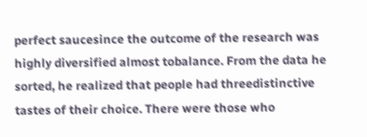perfect saucesince the outcome of the research was highly diversified almost tobalance. From the data he sorted, he realized that people had threedistinctive tastes of their choice. There were those who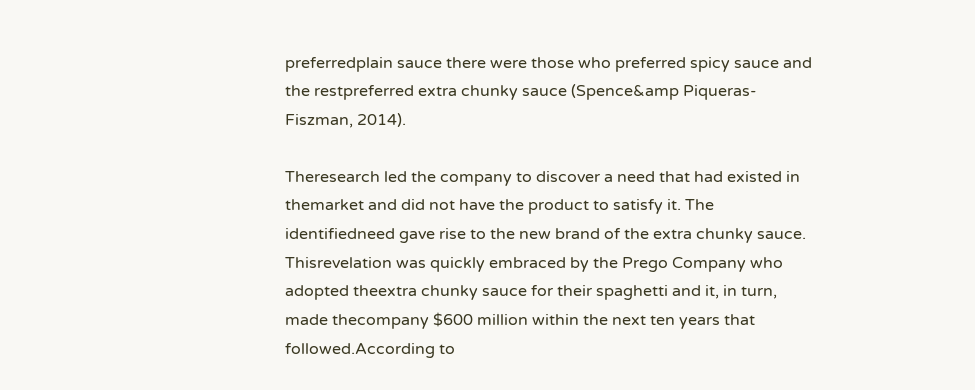preferredplain sauce there were those who preferred spicy sauce and the restpreferred extra chunky sauce (Spence&amp Piqueras-Fiszman, 2014).

Theresearch led the company to discover a need that had existed in themarket and did not have the product to satisfy it. The identifiedneed gave rise to the new brand of the extra chunky sauce. Thisrevelation was quickly embraced by the Prego Company who adopted theextra chunky sauce for their spaghetti and it, in turn, made thecompany $600 million within the next ten years that followed.According to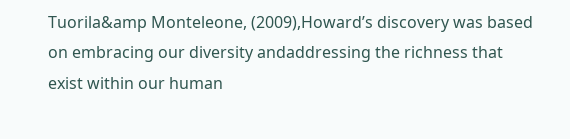Tuorila&amp Monteleone, (2009),Howard’s discovery was based on embracing our diversity andaddressing the richness that exist within our human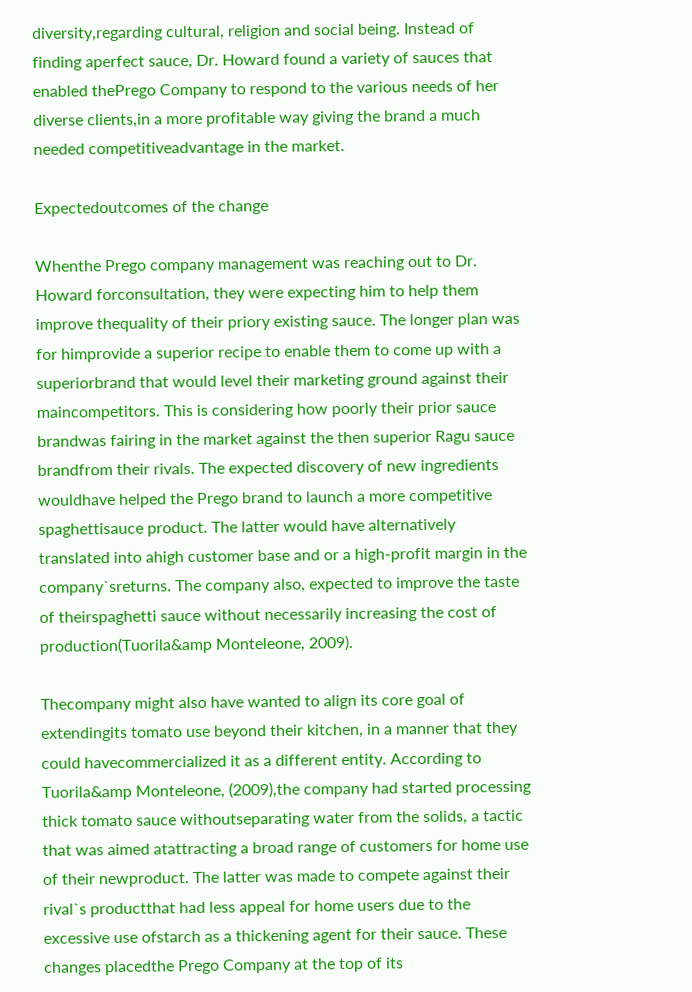diversity,regarding cultural, religion and social being. Instead of finding aperfect sauce, Dr. Howard found a variety of sauces that enabled thePrego Company to respond to the various needs of her diverse clients,in a more profitable way giving the brand a much needed competitiveadvantage in the market.

Expectedoutcomes of the change

Whenthe Prego company management was reaching out to Dr. Howard forconsultation, they were expecting him to help them improve thequality of their priory existing sauce. The longer plan was for himprovide a superior recipe to enable them to come up with a superiorbrand that would level their marketing ground against their maincompetitors. This is considering how poorly their prior sauce brandwas fairing in the market against the then superior Ragu sauce brandfrom their rivals. The expected discovery of new ingredients wouldhave helped the Prego brand to launch a more competitive spaghettisauce product. The latter would have alternatively translated into ahigh customer base and or a high-profit margin in the company`sreturns. The company also, expected to improve the taste of theirspaghetti sauce without necessarily increasing the cost of production(Tuorila&amp Monteleone, 2009).

Thecompany might also have wanted to align its core goal of extendingits tomato use beyond their kitchen, in a manner that they could havecommercialized it as a different entity. According to Tuorila&amp Monteleone, (2009),the company had started processing thick tomato sauce withoutseparating water from the solids, a tactic that was aimed atattracting a broad range of customers for home use of their newproduct. The latter was made to compete against their rival`s productthat had less appeal for home users due to the excessive use ofstarch as a thickening agent for their sauce. These changes placedthe Prego Company at the top of its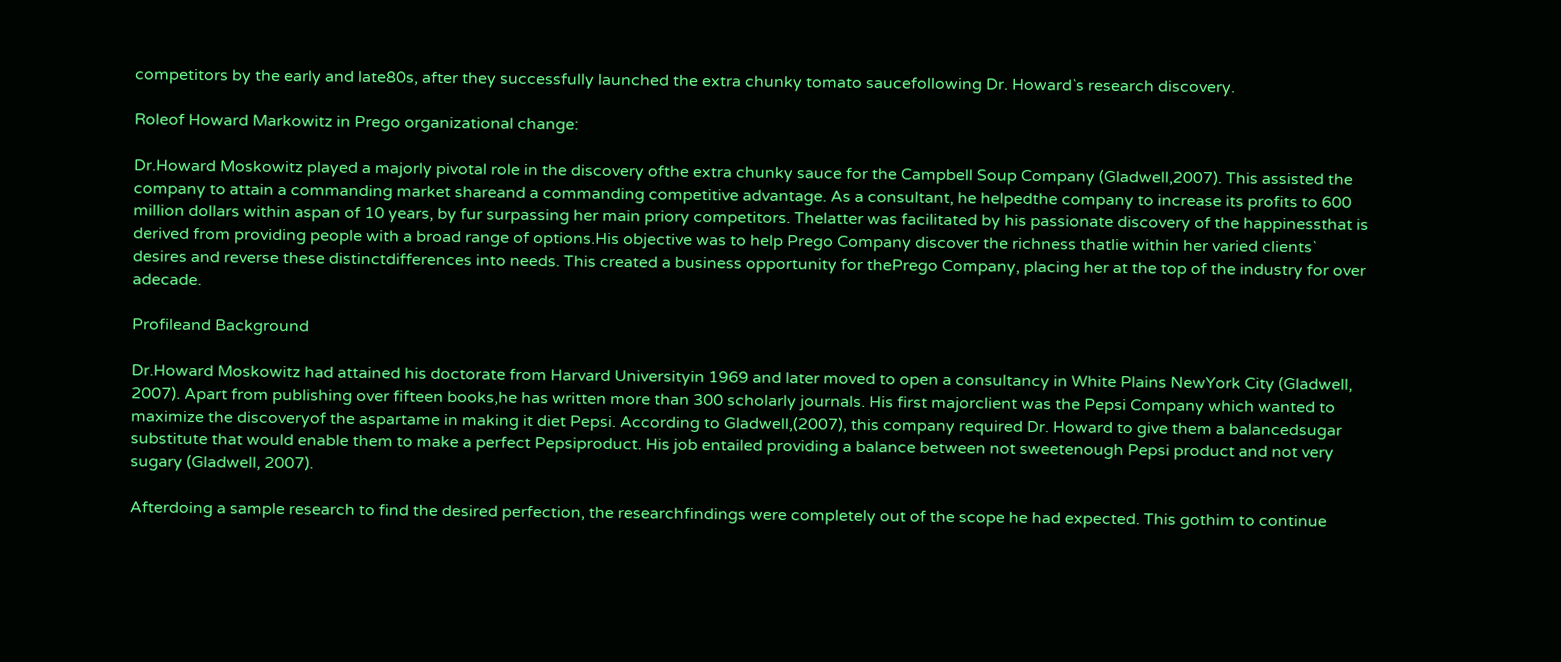competitors by the early and late80s, after they successfully launched the extra chunky tomato saucefollowing Dr. Howard`s research discovery.

Roleof Howard Markowitz in Prego organizational change:

Dr.Howard Moskowitz played a majorly pivotal role in the discovery ofthe extra chunky sauce for the Campbell Soup Company (Gladwell,2007). This assisted the company to attain a commanding market shareand a commanding competitive advantage. As a consultant, he helpedthe company to increase its profits to 600 million dollars within aspan of 10 years, by fur surpassing her main priory competitors. Thelatter was facilitated by his passionate discovery of the happinessthat is derived from providing people with a broad range of options.His objective was to help Prego Company discover the richness thatlie within her varied clients` desires and reverse these distinctdifferences into needs. This created a business opportunity for thePrego Company, placing her at the top of the industry for over adecade.

Profileand Background

Dr.Howard Moskowitz had attained his doctorate from Harvard Universityin 1969 and later moved to open a consultancy in White Plains NewYork City (Gladwell, 2007). Apart from publishing over fifteen books,he has written more than 300 scholarly journals. His first majorclient was the Pepsi Company which wanted to maximize the discoveryof the aspartame in making it diet Pepsi. According to Gladwell,(2007), this company required Dr. Howard to give them a balancedsugar substitute that would enable them to make a perfect Pepsiproduct. His job entailed providing a balance between not sweetenough Pepsi product and not very sugary (Gladwell, 2007).

Afterdoing a sample research to find the desired perfection, the researchfindings were completely out of the scope he had expected. This gothim to continue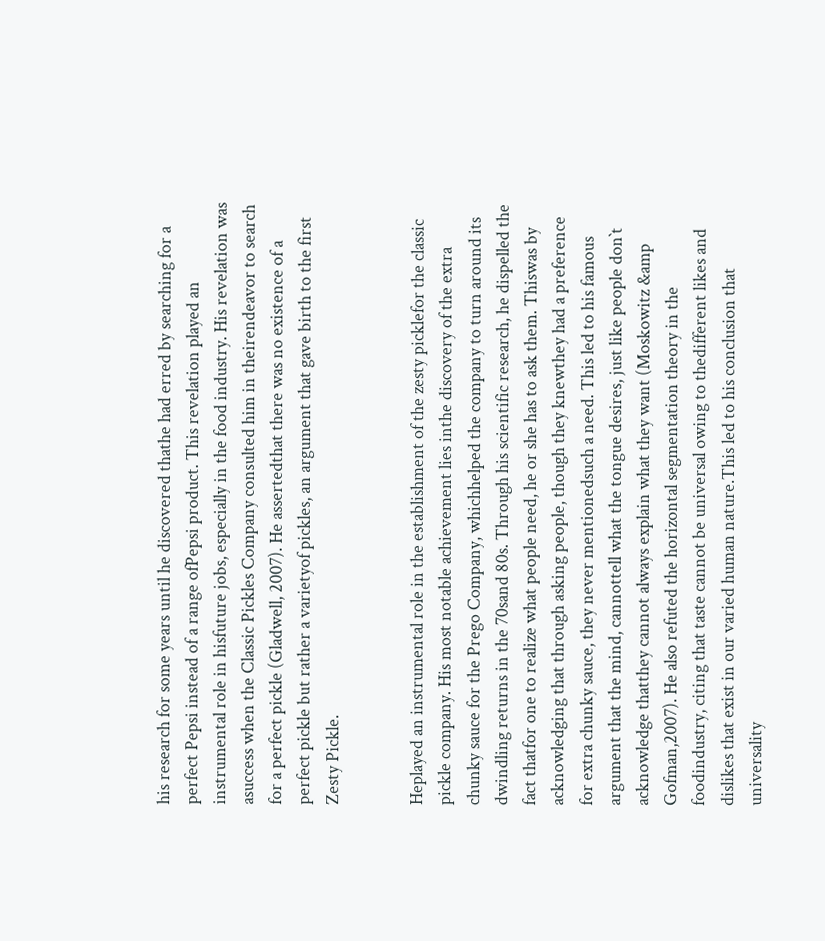his research for some years until he discovered thathe had erred by searching for a perfect Pepsi instead of a range ofPepsi product. This revelation played an instrumental role in hisfuture jobs, especially in the food industry. His revelation was asuccess when the Classic Pickles Company consulted him in theirendeavor to search for a perfect pickle (Gladwell, 2007). He assertedthat there was no existence of a perfect pickle but rather a varietyof pickles, an argument that gave birth to the first Zesty Pickle.


Heplayed an instrumental role in the establishment of the zesty picklefor the classic pickle company. His most notable achievement lies inthe discovery of the extra chunky sauce for the Prego Company, whichhelped the company to turn around its dwindling returns in the 70sand 80s. Through his scientific research, he dispelled the fact thatfor one to realize what people need, he or she has to ask them. Thiswas by acknowledging that through asking people, though they knewthey had a preference for extra chunky sauce, they never mentionedsuch a need. This led to his famous argument that the mind, cannottell what the tongue desires, just like people don`t acknowledge thatthey cannot always explain what they want (Moskowitz &amp Gofman,2007). He also refuted the horizontal segmentation theory in the foodindustry, citing that taste cannot be universal owing to thedifferent likes and dislikes that exist in our varied human nature.This led to his conclusion that universality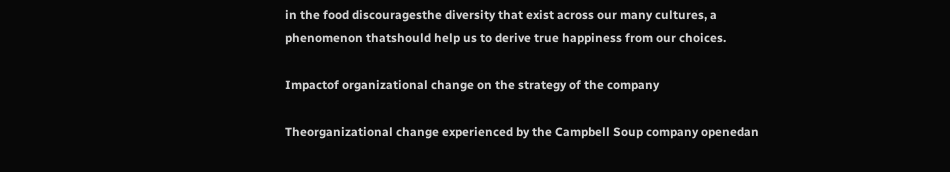in the food discouragesthe diversity that exist across our many cultures, a phenomenon thatshould help us to derive true happiness from our choices.

Impactof organizational change on the strategy of the company

Theorganizational change experienced by the Campbell Soup company openedan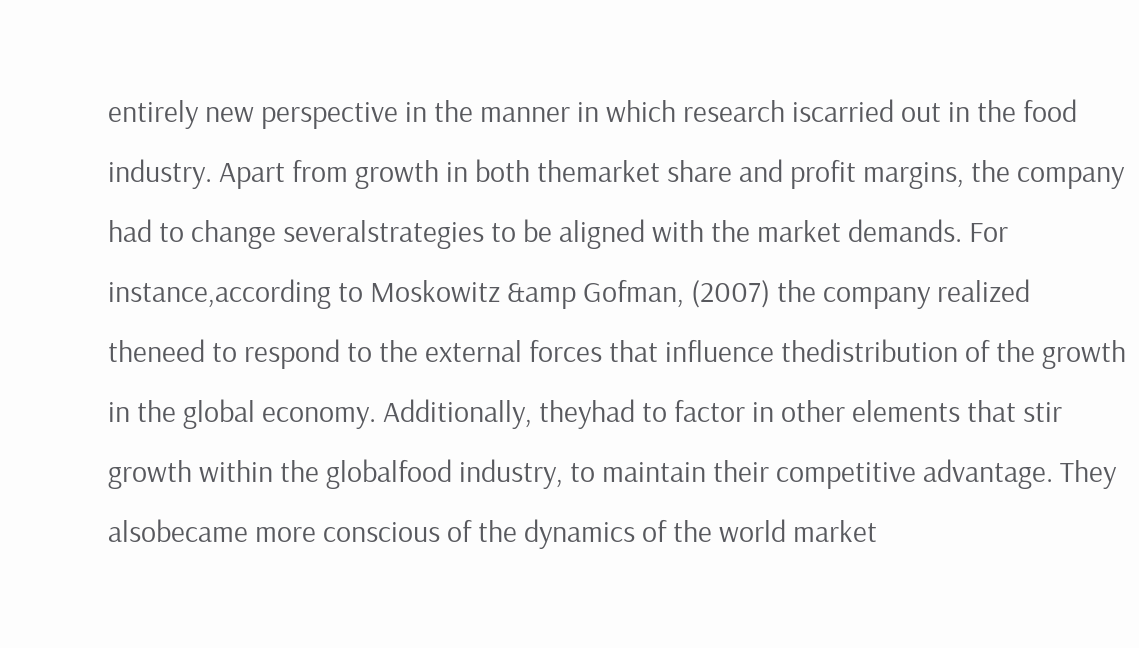entirely new perspective in the manner in which research iscarried out in the food industry. Apart from growth in both themarket share and profit margins, the company had to change severalstrategies to be aligned with the market demands. For instance,according to Moskowitz &amp Gofman, (2007) the company realized theneed to respond to the external forces that influence thedistribution of the growth in the global economy. Additionally, theyhad to factor in other elements that stir growth within the globalfood industry, to maintain their competitive advantage. They alsobecame more conscious of the dynamics of the world market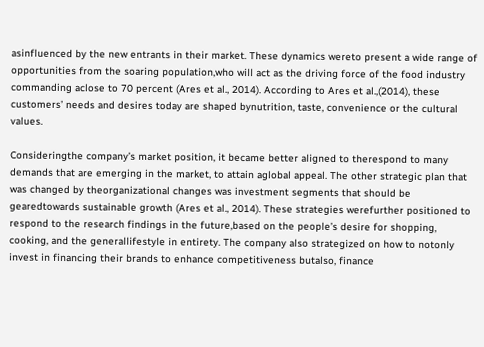asinfluenced by the new entrants in their market. These dynamics wereto present a wide range of opportunities from the soaring population,who will act as the driving force of the food industry commanding aclose to 70 percent (Ares et al., 2014). According to Ares et al.,(2014), these customers’ needs and desires today are shaped bynutrition, taste, convenience or the cultural values.

Consideringthe company’s market position, it became better aligned to therespond to many demands that are emerging in the market, to attain aglobal appeal. The other strategic plan that was changed by theorganizational changes was investment segments that should be gearedtowards sustainable growth (Ares et al., 2014). These strategies werefurther positioned to respond to the research findings in the future,based on the people’s desire for shopping, cooking, and the generallifestyle in entirety. The company also strategized on how to notonly invest in financing their brands to enhance competitiveness butalso, finance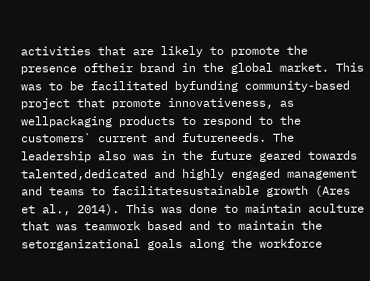activities that are likely to promote the presence oftheir brand in the global market. This was to be facilitated byfunding community-based project that promote innovativeness, as wellpackaging products to respond to the customers` current and futureneeds. The leadership also was in the future geared towards talented,dedicated and highly engaged management and teams to facilitatesustainable growth (Ares et al., 2014). This was done to maintain aculture that was teamwork based and to maintain the setorganizational goals along the workforce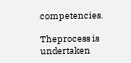competencies.

Theprocess is undertaken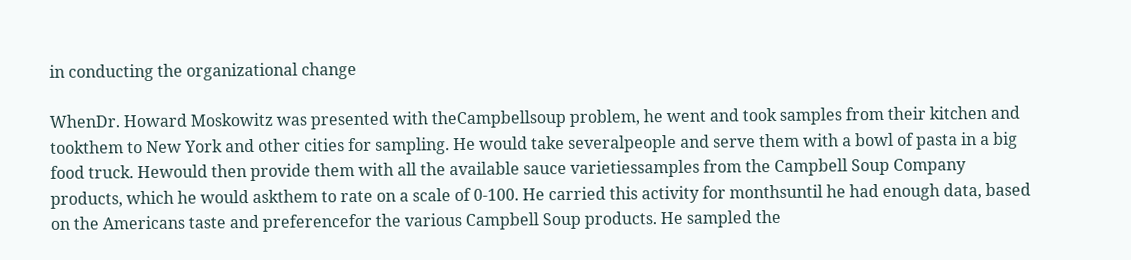in conducting the organizational change

WhenDr. Howard Moskowitz was presented with theCampbellsoup problem, he went and took samples from their kitchen and tookthem to New York and other cities for sampling. He would take severalpeople and serve them with a bowl of pasta in a big food truck. Hewould then provide them with all the available sauce varietiessamples from the Campbell Soup Company products, which he would askthem to rate on a scale of 0-100. He carried this activity for monthsuntil he had enough data, based on the Americans taste and preferencefor the various Campbell Soup products. He sampled the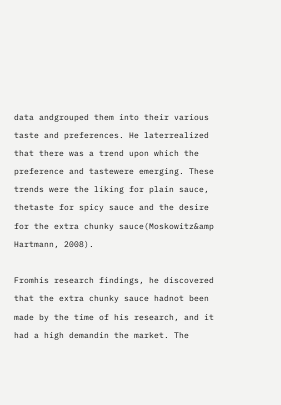data andgrouped them into their various taste and preferences. He laterrealized that there was a trend upon which the preference and tastewere emerging. These trends were the liking for plain sauce, thetaste for spicy sauce and the desire for the extra chunky sauce(Moskowitz&amp Hartmann, 2008).

Fromhis research findings, he discovered that the extra chunky sauce hadnot been made by the time of his research, and it had a high demandin the market. The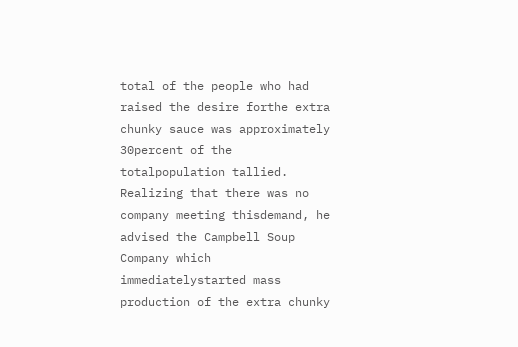total of the people who had raised the desire forthe extra chunky sauce was approximately 30percent of the totalpopulation tallied. Realizing that there was no company meeting thisdemand, he advised the Campbell Soup Company which immediatelystarted mass production of the extra chunky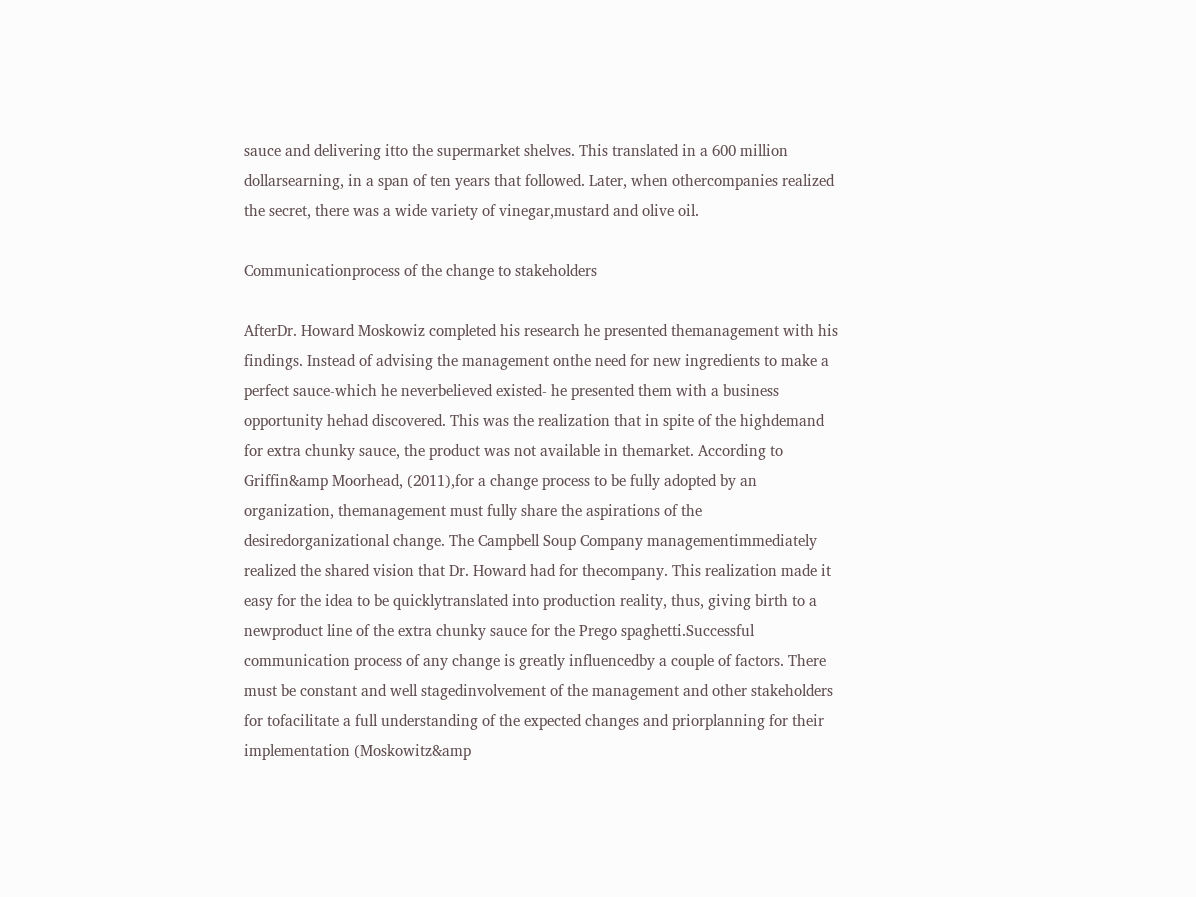sauce and delivering itto the supermarket shelves. This translated in a 600 million dollarsearning, in a span of ten years that followed. Later, when othercompanies realized the secret, there was a wide variety of vinegar,mustard and olive oil.

Communicationprocess of the change to stakeholders

AfterDr. Howard Moskowiz completed his research he presented themanagement with his findings. Instead of advising the management onthe need for new ingredients to make a perfect sauce-which he neverbelieved existed- he presented them with a business opportunity hehad discovered. This was the realization that in spite of the highdemand for extra chunky sauce, the product was not available in themarket. According to Griffin&amp Moorhead, (2011),for a change process to be fully adopted by an organization, themanagement must fully share the aspirations of the desiredorganizational change. The Campbell Soup Company managementimmediately realized the shared vision that Dr. Howard had for thecompany. This realization made it easy for the idea to be quicklytranslated into production reality, thus, giving birth to a newproduct line of the extra chunky sauce for the Prego spaghetti.Successful communication process of any change is greatly influencedby a couple of factors. There must be constant and well stagedinvolvement of the management and other stakeholders for tofacilitate a full understanding of the expected changes and priorplanning for their implementation (Moskowitz&amp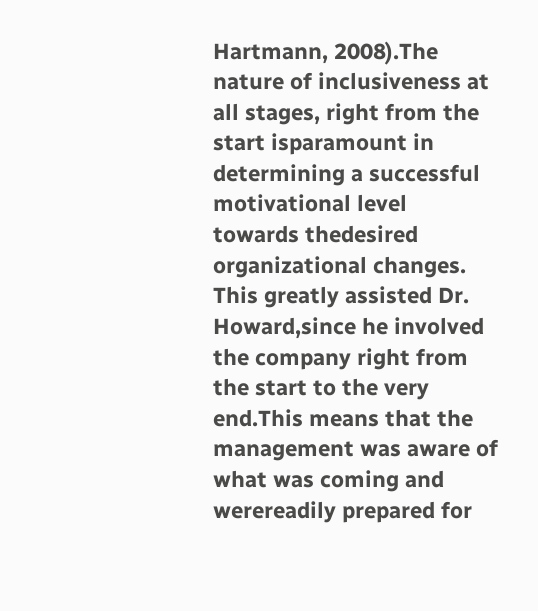Hartmann, 2008).The nature of inclusiveness at all stages, right from the start isparamount in determining a successful motivational level towards thedesired organizational changes. This greatly assisted Dr. Howard,since he involved the company right from the start to the very end.This means that the management was aware of what was coming and werereadily prepared for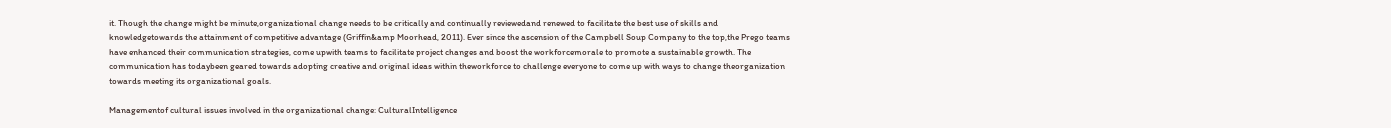it. Though the change might be minute,organizational change needs to be critically and continually reviewedand renewed to facilitate the best use of skills and knowledgetowards the attainment of competitive advantage (Griffin&amp Moorhead, 2011). Ever since the ascension of the Campbell Soup Company to the top,the Prego teams have enhanced their communication strategies, come upwith teams to facilitate project changes and boost the workforcemorale to promote a sustainable growth. The communication has todaybeen geared towards adopting creative and original ideas within theworkforce to challenge everyone to come up with ways to change theorganization towards meeting its organizational goals.

Managementof cultural issues involved in the organizational change: CulturalIntelligence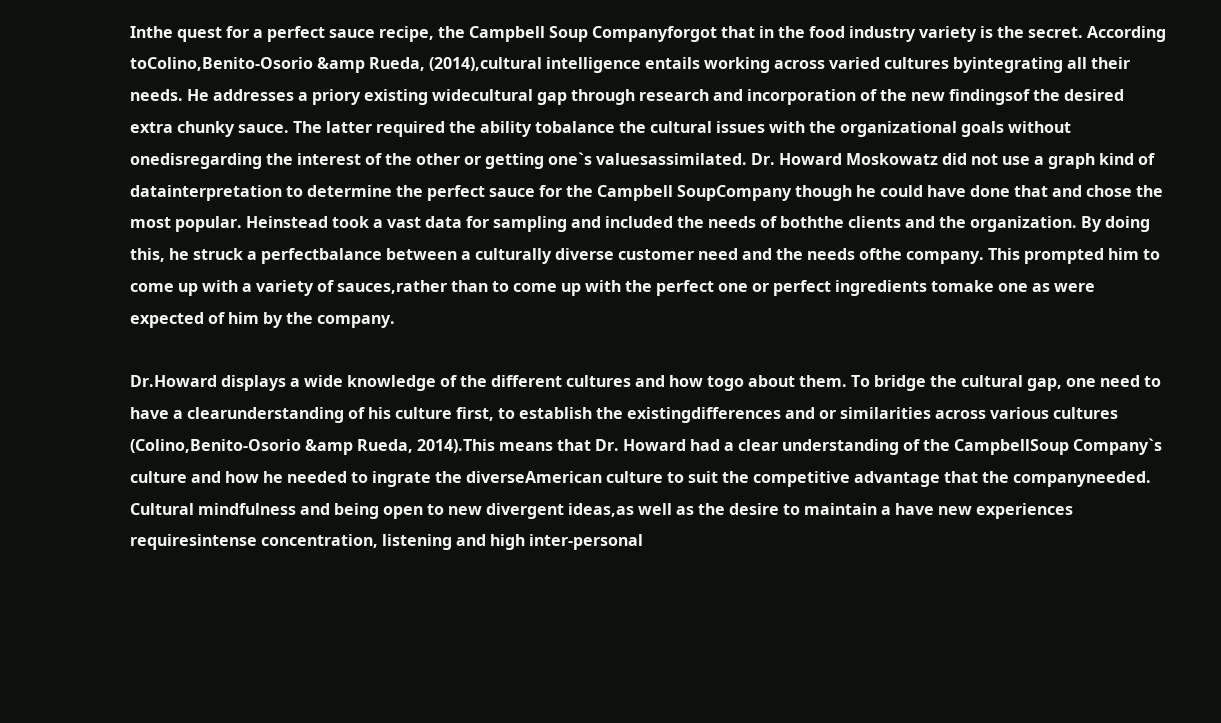Inthe quest for a perfect sauce recipe, the Campbell Soup Companyforgot that in the food industry variety is the secret. According toColino,Benito-Osorio &amp Rueda, (2014),cultural intelligence entails working across varied cultures byintegrating all their needs. He addresses a priory existing widecultural gap through research and incorporation of the new findingsof the desired extra chunky sauce. The latter required the ability tobalance the cultural issues with the organizational goals without onedisregarding the interest of the other or getting one`s valuesassimilated. Dr. Howard Moskowatz did not use a graph kind of datainterpretation to determine the perfect sauce for the Campbell SoupCompany though he could have done that and chose the most popular. Heinstead took a vast data for sampling and included the needs of boththe clients and the organization. By doing this, he struck a perfectbalance between a culturally diverse customer need and the needs ofthe company. This prompted him to come up with a variety of sauces,rather than to come up with the perfect one or perfect ingredients tomake one as were expected of him by the company.

Dr.Howard displays a wide knowledge of the different cultures and how togo about them. To bridge the cultural gap, one need to have a clearunderstanding of his culture first, to establish the existingdifferences and or similarities across various cultures (Colino,Benito-Osorio &amp Rueda, 2014).This means that Dr. Howard had a clear understanding of the CampbellSoup Company`s culture and how he needed to ingrate the diverseAmerican culture to suit the competitive advantage that the companyneeded. Cultural mindfulness and being open to new divergent ideas,as well as the desire to maintain a have new experiences requiresintense concentration, listening and high inter-personal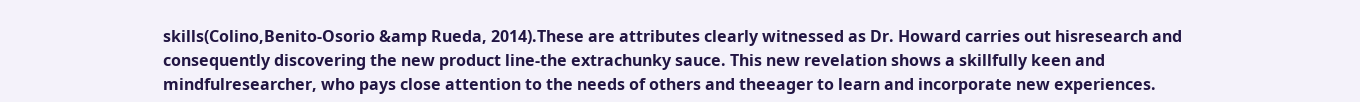skills(Colino,Benito-Osorio &amp Rueda, 2014).These are attributes clearly witnessed as Dr. Howard carries out hisresearch and consequently discovering the new product line-the extrachunky sauce. This new revelation shows a skillfully keen and mindfulresearcher, who pays close attention to the needs of others and theeager to learn and incorporate new experiences.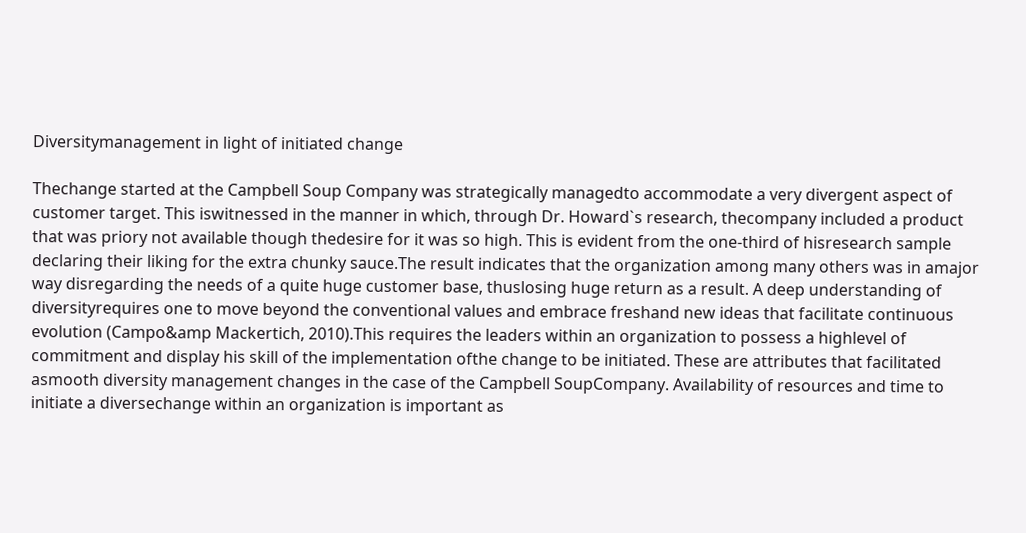Diversitymanagement in light of initiated change

Thechange started at the Campbell Soup Company was strategically managedto accommodate a very divergent aspect of customer target. This iswitnessed in the manner in which, through Dr. Howard`s research, thecompany included a product that was priory not available though thedesire for it was so high. This is evident from the one-third of hisresearch sample declaring their liking for the extra chunky sauce.The result indicates that the organization among many others was in amajor way disregarding the needs of a quite huge customer base, thuslosing huge return as a result. A deep understanding of diversityrequires one to move beyond the conventional values and embrace freshand new ideas that facilitate continuous evolution (Campo&amp Mackertich, 2010).This requires the leaders within an organization to possess a highlevel of commitment and display his skill of the implementation ofthe change to be initiated. These are attributes that facilitated asmooth diversity management changes in the case of the Campbell SoupCompany. Availability of resources and time to initiate a diversechange within an organization is important as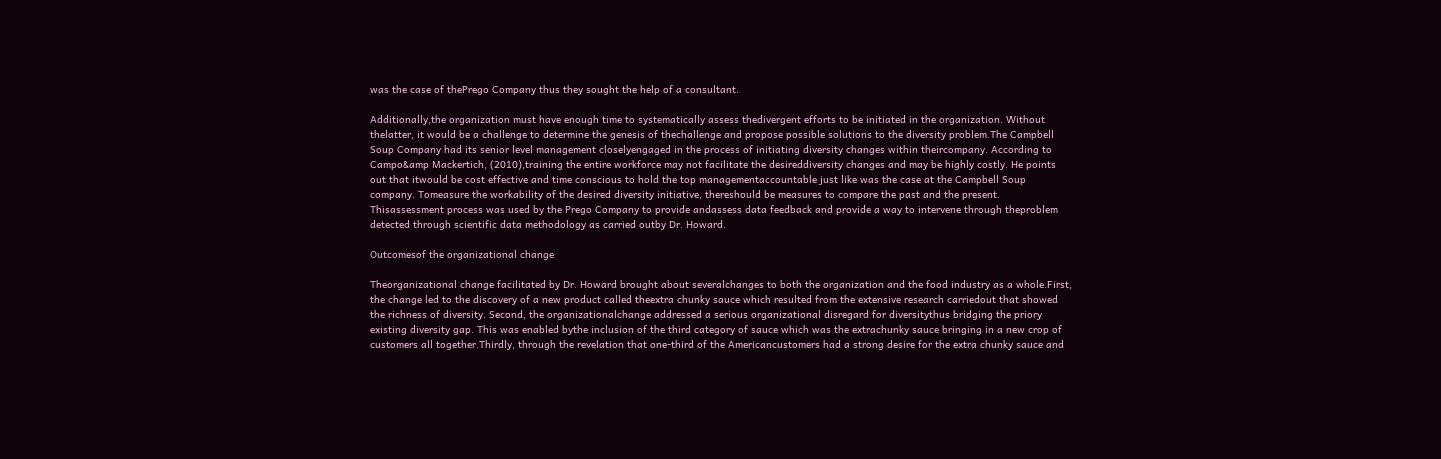was the case of thePrego Company thus they sought the help of a consultant.

Additionally,the organization must have enough time to systematically assess thedivergent efforts to be initiated in the organization. Without thelatter, it would be a challenge to determine the genesis of thechallenge and propose possible solutions to the diversity problem.The Campbell Soup Company had its senior level management closelyengaged in the process of initiating diversity changes within theircompany. According to Campo&amp Mackertich, (2010),training the entire workforce may not facilitate the desireddiversity changes and may be highly costly. He points out that itwould be cost effective and time conscious to hold the top managementaccountable just like was the case at the Campbell Soup company. Tomeasure the workability of the desired diversity initiative, thereshould be measures to compare the past and the present. Thisassessment process was used by the Prego Company to provide andassess data feedback and provide a way to intervene through theproblem detected through scientific data methodology as carried outby Dr. Howard.

Outcomesof the organizational change

Theorganizational change facilitated by Dr. Howard brought about severalchanges to both the organization and the food industry as a whole.First, the change led to the discovery of a new product called theextra chunky sauce which resulted from the extensive research carriedout that showed the richness of diversity. Second, the organizationalchange addressed a serious organizational disregard for diversitythus bridging the priory existing diversity gap. This was enabled bythe inclusion of the third category of sauce which was the extrachunky sauce bringing in a new crop of customers all together.Thirdly, through the revelation that one-third of the Americancustomers had a strong desire for the extra chunky sauce and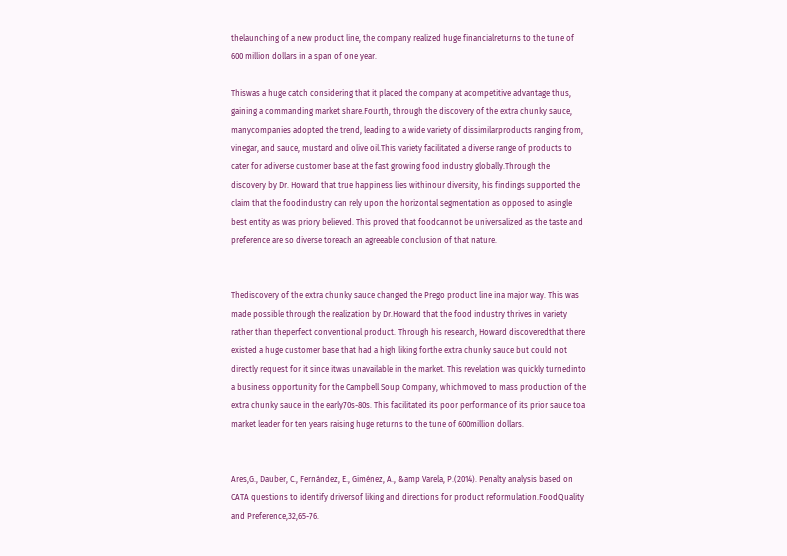thelaunching of a new product line, the company realized huge financialreturns to the tune of 600 million dollars in a span of one year.

Thiswas a huge catch considering that it placed the company at acompetitive advantage thus, gaining a commanding market share.Fourth, through the discovery of the extra chunky sauce, manycompanies adopted the trend, leading to a wide variety of dissimilarproducts ranging from, vinegar, and sauce, mustard and olive oil.This variety facilitated a diverse range of products to cater for adiverse customer base at the fast growing food industry globally.Through the discovery by Dr. Howard that true happiness lies withinour diversity, his findings supported the claim that the foodindustry can rely upon the horizontal segmentation as opposed to asingle best entity as was priory believed. This proved that foodcannot be universalized as the taste and preference are so diverse toreach an agreeable conclusion of that nature.


Thediscovery of the extra chunky sauce changed the Prego product line ina major way. This was made possible through the realization by Dr.Howard that the food industry thrives in variety rather than theperfect conventional product. Through his research, Howard discoveredthat there existed a huge customer base that had a high liking forthe extra chunky sauce but could not directly request for it since itwas unavailable in the market. This revelation was quickly turnedinto a business opportunity for the Campbell Soup Company, whichmoved to mass production of the extra chunky sauce in the early70s-80s. This facilitated its poor performance of its prior sauce toa market leader for ten years raising huge returns to the tune of 600million dollars.


Ares,G., Dauber, C., Fernández, E., Giménez, A., &amp Varela, P.(2014). Penalty analysis based on CATA questions to identify driversof liking and directions for product reformulation.FoodQuality and Preference,32,65-76.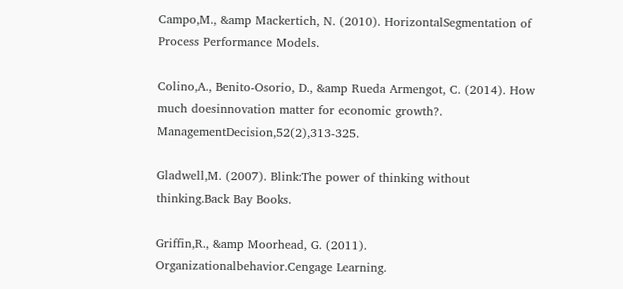Campo,M., &amp Mackertich, N. (2010). HorizontalSegmentation of Process Performance Models.

Colino,A., Benito-Osorio, D., &amp Rueda Armengot, C. (2014). How much doesinnovation matter for economic growth?. ManagementDecision,52(2),313-325.

Gladwell,M. (2007). Blink:The power of thinking without thinking.Back Bay Books.

Griffin,R., &amp Moorhead, G. (2011). Organizationalbehavior.Cengage Learning.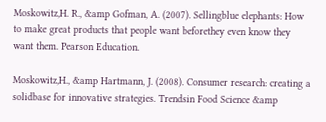Moskowitz,H. R., &amp Gofman, A. (2007). Sellingblue elephants: How to make great products that people want beforethey even know they want them. Pearson Education.

Moskowitz,H., &amp Hartmann, J. (2008). Consumer research: creating a solidbase for innovative strategies. Trendsin Food Science &amp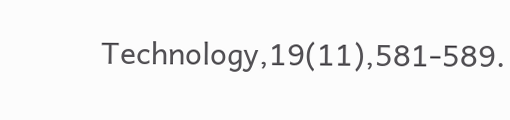Technology,19(11),581-589.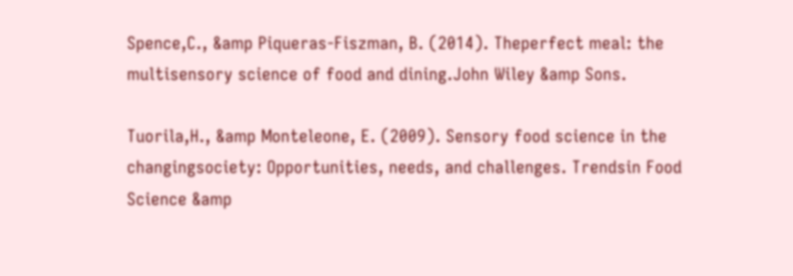Spence,C., &amp Piqueras-Fiszman, B. (2014). Theperfect meal: the multisensory science of food and dining.John Wiley &amp Sons.

Tuorila,H., &amp Monteleone, E. (2009). Sensory food science in the changingsociety: Opportunities, needs, and challenges. Trendsin Food Science &amp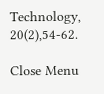Technology, 20(2),54-62.

Close Menu